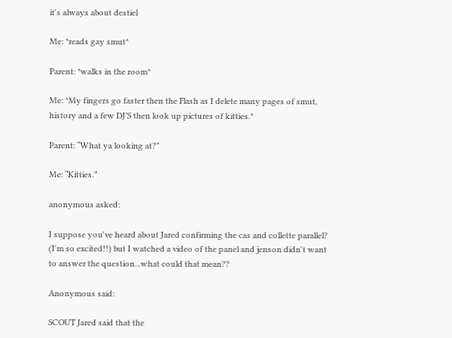it's always about destiel

Me: *reads gay smut*

Parent: *walks in the room*

Me: *My fingers go faster then the Flash as I delete many pages of smut, history and a few DJ’S then look up pictures of kitties.*

Parent: “What ya looking at?”

Me: “Kitties.”

anonymous asked:

I suppose you've heard about Jared confirming the cas and collette parallel? (I'm so excited!!) but I watched a video of the panel and jenson didn't want to answer the question...what could that mean??

Anonymous said:

SCOUT Jared said that the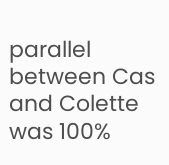parallel between Cas and Colette was 100%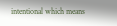intentional which means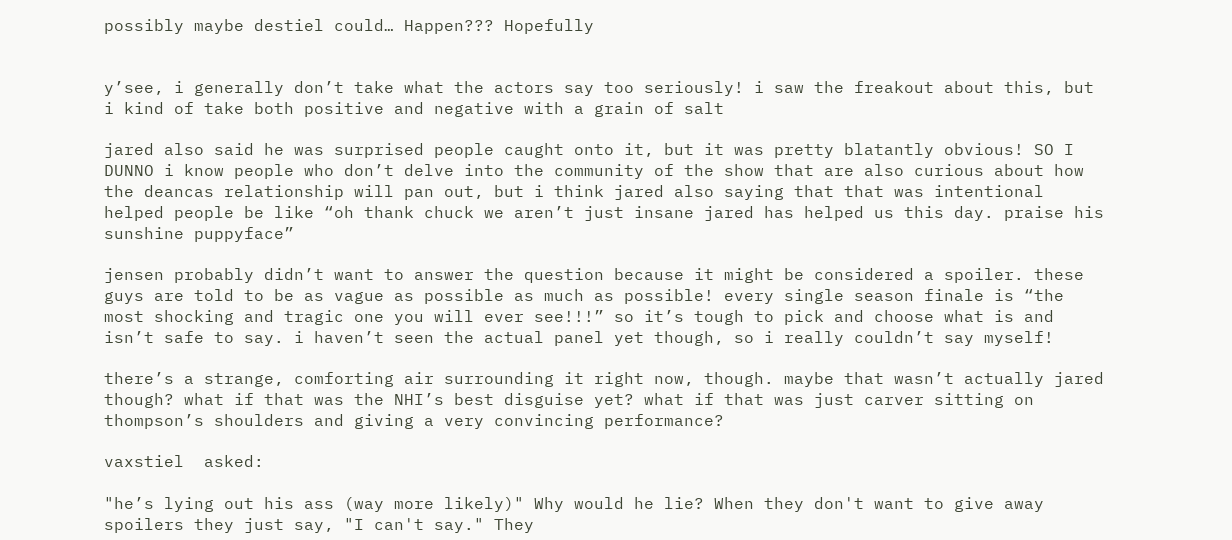possibly maybe destiel could… Happen??? Hopefully


y’see, i generally don’t take what the actors say too seriously! i saw the freakout about this, but i kind of take both positive and negative with a grain of salt

jared also said he was surprised people caught onto it, but it was pretty blatantly obvious! SO I DUNNO i know people who don’t delve into the community of the show that are also curious about how the deancas relationship will pan out, but i think jared also saying that that was intentional helped people be like “oh thank chuck we aren’t just insane jared has helped us this day. praise his sunshine puppyface”

jensen probably didn’t want to answer the question because it might be considered a spoiler. these guys are told to be as vague as possible as much as possible! every single season finale is “the most shocking and tragic one you will ever see!!!” so it’s tough to pick and choose what is and isn’t safe to say. i haven’t seen the actual panel yet though, so i really couldn’t say myself!

there’s a strange, comforting air surrounding it right now, though. maybe that wasn’t actually jared though? what if that was the NHI’s best disguise yet? what if that was just carver sitting on thompson’s shoulders and giving a very convincing performance?

vaxstiel  asked:

"he’s lying out his ass (way more likely)" Why would he lie? When they don't want to give away spoilers they just say, "I can't say." They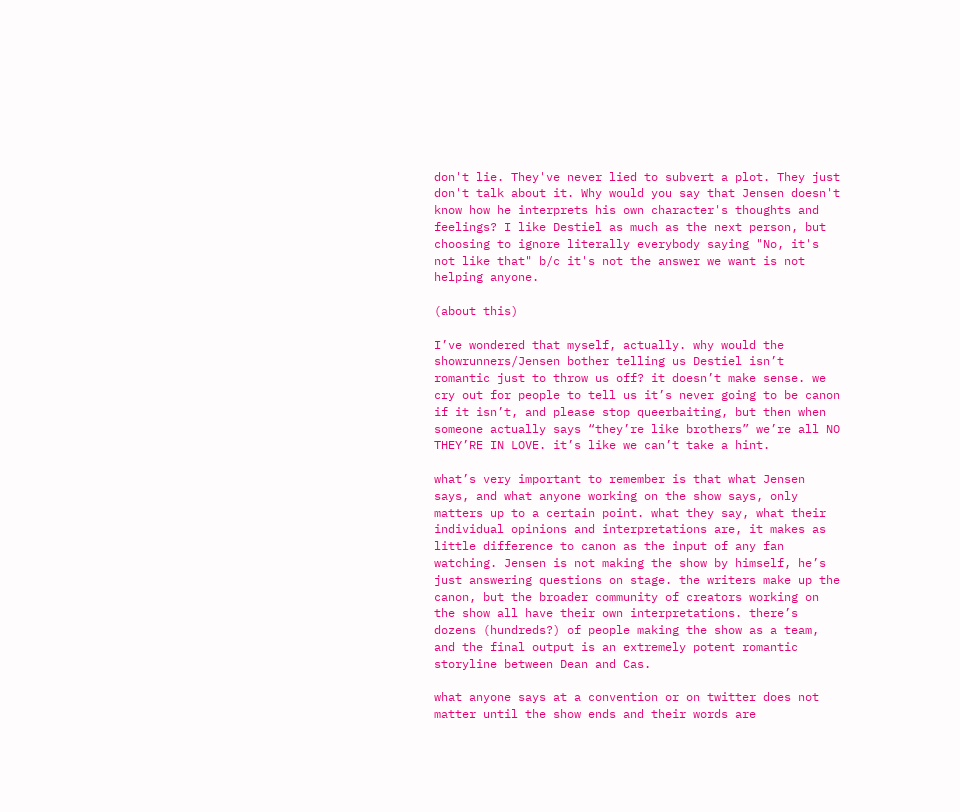don't lie. They've never lied to subvert a plot. They just don't talk about it. Why would you say that Jensen doesn't know how he interprets his own character's thoughts and feelings? I like Destiel as much as the next person, but choosing to ignore literally everybody saying "No, it's not like that" b/c it's not the answer we want is not helping anyone.

(about this)

I’ve wondered that myself, actually. why would the showrunners/Jensen bother telling us Destiel isn’t romantic just to throw us off? it doesn’t make sense. we cry out for people to tell us it’s never going to be canon if it isn’t, and please stop queerbaiting, but then when someone actually says “they’re like brothers” we’re all NO THEY’RE IN LOVE. it’s like we can’t take a hint.

what’s very important to remember is that what Jensen says, and what anyone working on the show says, only matters up to a certain point. what they say, what their individual opinions and interpretations are, it makes as little difference to canon as the input of any fan watching. Jensen is not making the show by himself, he’s just answering questions on stage. the writers make up the canon, but the broader community of creators working on the show all have their own interpretations. there’s dozens (hundreds?) of people making the show as a team, and the final output is an extremely potent romantic storyline between Dean and Cas.

what anyone says at a convention or on twitter does not matter until the show ends and their words are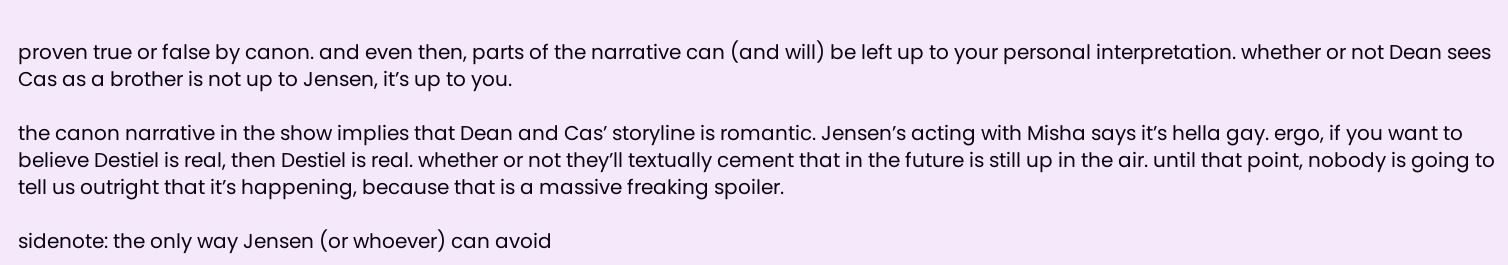proven true or false by canon. and even then, parts of the narrative can (and will) be left up to your personal interpretation. whether or not Dean sees Cas as a brother is not up to Jensen, it’s up to you.

the canon narrative in the show implies that Dean and Cas’ storyline is romantic. Jensen’s acting with Misha says it’s hella gay. ergo, if you want to believe Destiel is real, then Destiel is real. whether or not they’ll textually cement that in the future is still up in the air. until that point, nobody is going to tell us outright that it’s happening, because that is a massive freaking spoiler.

sidenote: the only way Jensen (or whoever) can avoid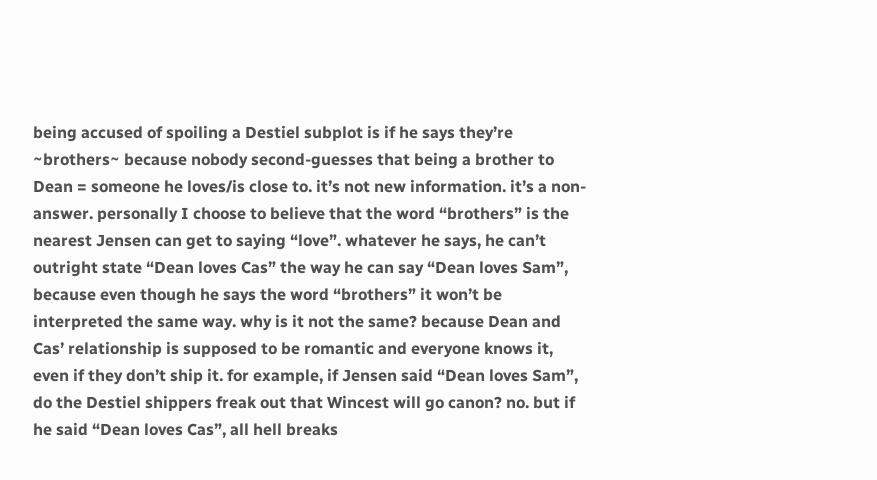being accused of spoiling a Destiel subplot is if he says they’re ~brothers~ because nobody second-guesses that being a brother to Dean = someone he loves/is close to. it’s not new information. it’s a non-answer. personally I choose to believe that the word “brothers” is the nearest Jensen can get to saying “love”. whatever he says, he can’t outright state “Dean loves Cas” the way he can say “Dean loves Sam”, because even though he says the word “brothers” it won’t be interpreted the same way. why is it not the same? because Dean and Cas’ relationship is supposed to be romantic and everyone knows it, even if they don’t ship it. for example, if Jensen said “Dean loves Sam”, do the Destiel shippers freak out that Wincest will go canon? no. but if he said “Dean loves Cas”, all hell breaks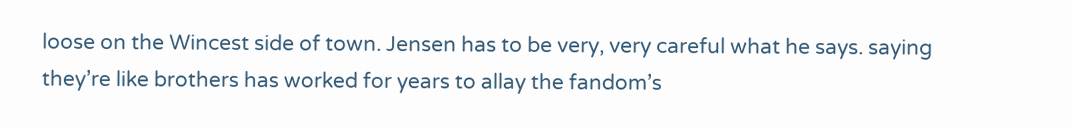loose on the Wincest side of town. Jensen has to be very, very careful what he says. saying they’re like brothers has worked for years to allay the fandom’s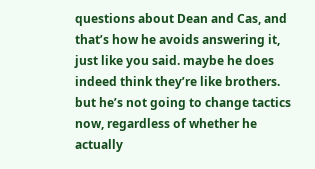questions about Dean and Cas, and that’s how he avoids answering it, just like you said. maybe he does indeed think they’re like brothers. but he’s not going to change tactics now, regardless of whether he actually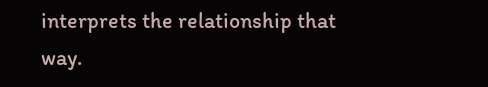interprets the relationship that way.